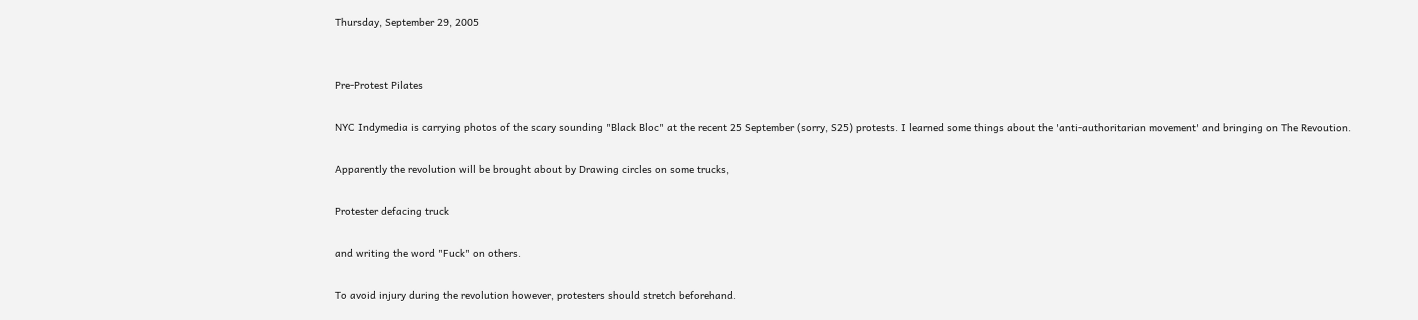Thursday, September 29, 2005


Pre-Protest Pilates

NYC Indymedia is carrying photos of the scary sounding "Black Bloc" at the recent 25 September (sorry, S25) protests. I learned some things about the 'anti-authoritarian movement' and bringing on The Revoution.

Apparently the revolution will be brought about by Drawing circles on some trucks,

Protester defacing truck

and writing the word "Fuck" on others.

To avoid injury during the revolution however, protesters should stretch beforehand.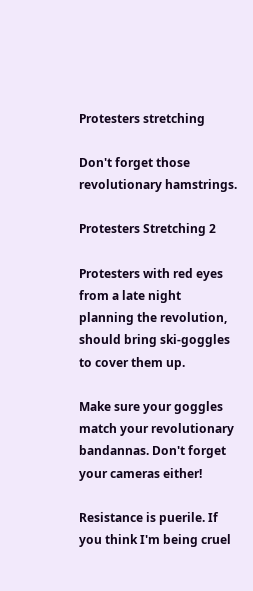Protesters stretching

Don't forget those revolutionary hamstrings.

Protesters Stretching 2

Protesters with red eyes from a late night planning the revolution, should bring ski-goggles to cover them up.

Make sure your goggles match your revolutionary bandannas. Don't forget your cameras either!

Resistance is puerile. If you think I'm being cruel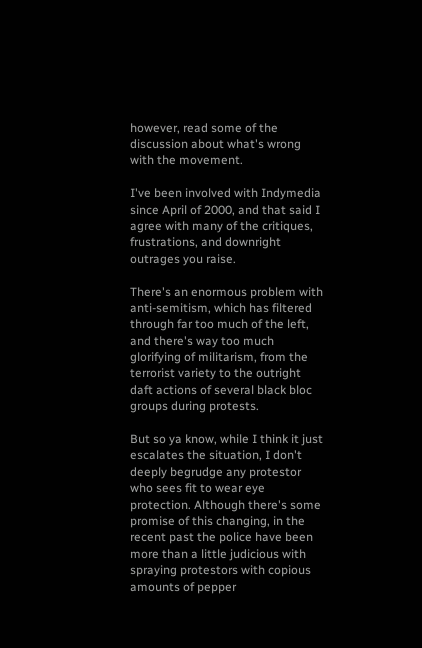however, read some of the discussion about what's wrong with the movement.

I've been involved with Indymedia since April of 2000, and that said I agree with many of the critiques, frustrations, and downright outrages you raise.

There's an enormous problem with anti-semitism, which has filtered through far too much of the left, and there's way too much glorifying of militarism, from the terrorist variety to the outright daft actions of several black bloc groups during protests.

But so ya know, while I think it just escalates the situation, I don't deeply begrudge any protestor who sees fit to wear eye protection. Although there's some promise of this changing, in the recent past the police have been more than a little judicious with spraying protestors with copious amounts of pepper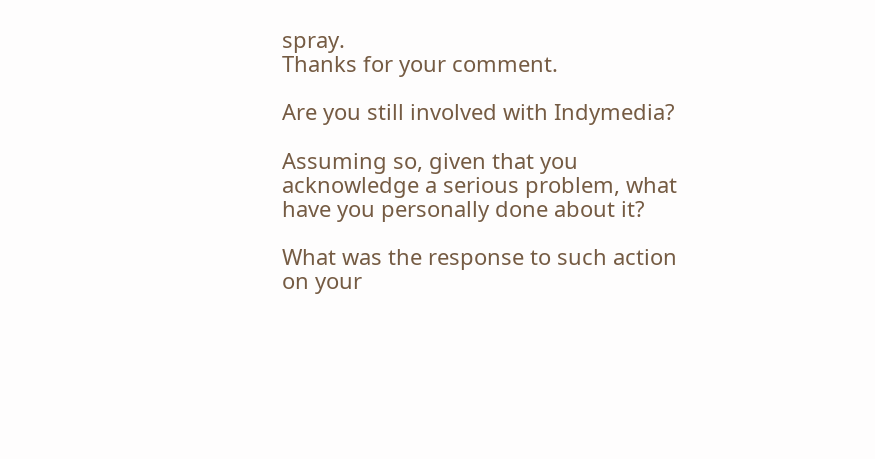spray.
Thanks for your comment.

Are you still involved with Indymedia?

Assuming so, given that you acknowledge a serious problem, what have you personally done about it?

What was the response to such action on your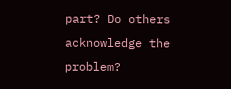part? Do others acknowledge the problem?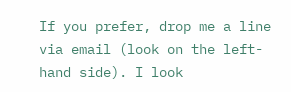If you prefer, drop me a line via email (look on the left-hand side). I look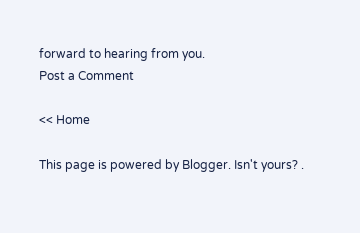forward to hearing from you.
Post a Comment

<< Home

This page is powered by Blogger. Isn't yours? .